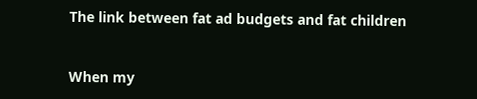The link between fat ad budgets and fat children


When my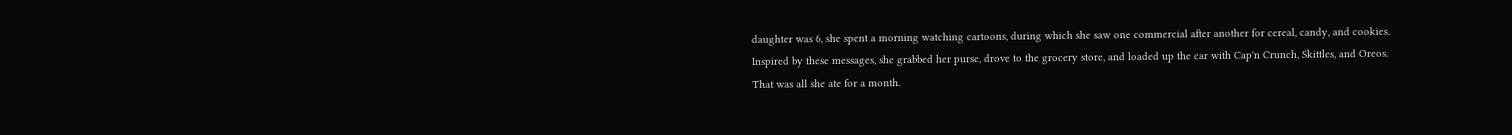daughter was 6, she spent a morning watching cartoons, during which she saw one commercial after another for cereal, candy, and cookies. Inspired by these messages, she grabbed her purse, drove to the grocery store, and loaded up the car with Cap'n Crunch, Skittles, and Oreos. That was all she ate for a month.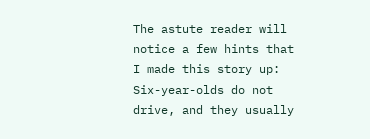The astute reader will notice a few hints that I made this story up: Six-year-olds do not drive, and they usually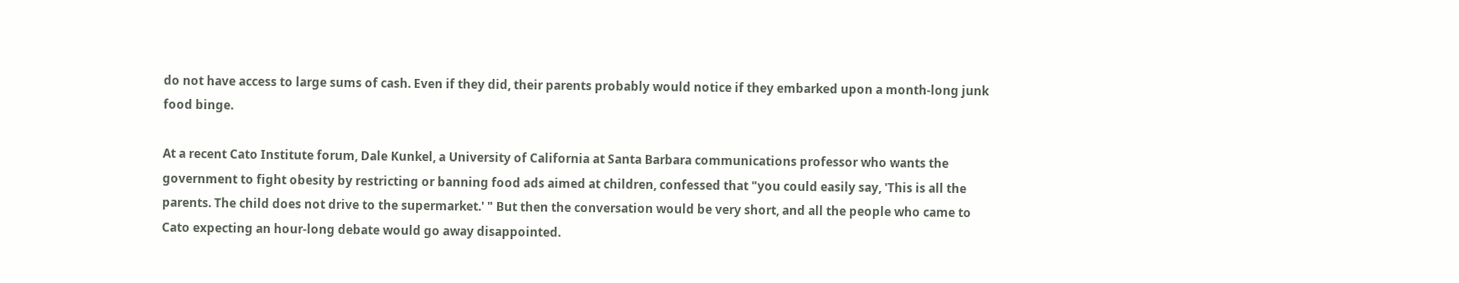do not have access to large sums of cash. Even if they did, their parents probably would notice if they embarked upon a month-long junk food binge.

At a recent Cato Institute forum, Dale Kunkel, a University of California at Santa Barbara communications professor who wants the government to fight obesity by restricting or banning food ads aimed at children, confessed that "you could easily say, 'This is all the parents. The child does not drive to the supermarket.' " But then the conversation would be very short, and all the people who came to Cato expecting an hour-long debate would go away disappointed.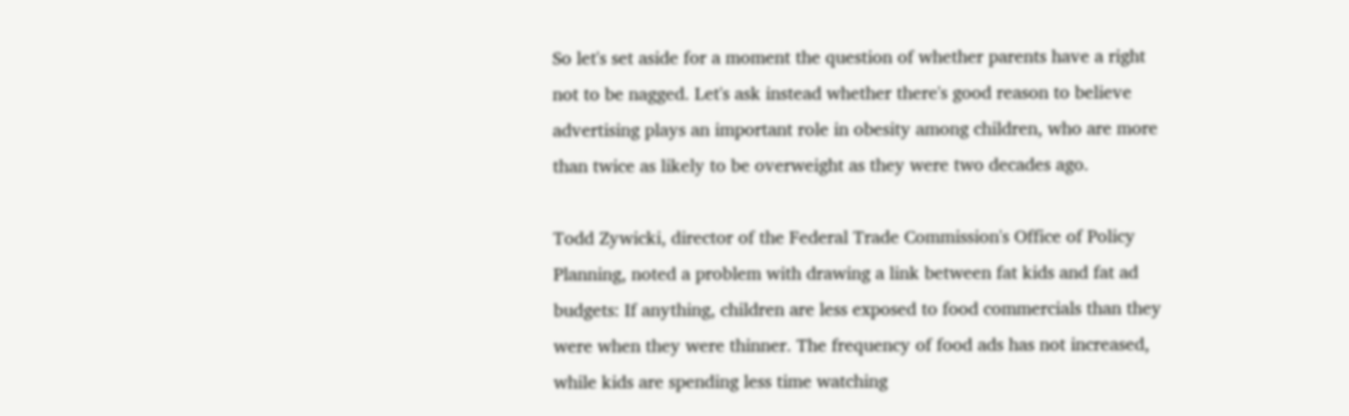So let's set aside for a moment the question of whether parents have a right not to be nagged. Let's ask instead whether there's good reason to believe advertising plays an important role in obesity among children, who are more than twice as likely to be overweight as they were two decades ago.

Todd Zywicki, director of the Federal Trade Commission's Office of Policy Planning, noted a problem with drawing a link between fat kids and fat ad budgets: If anything, children are less exposed to food commercials than they were when they were thinner. The frequency of food ads has not increased, while kids are spending less time watching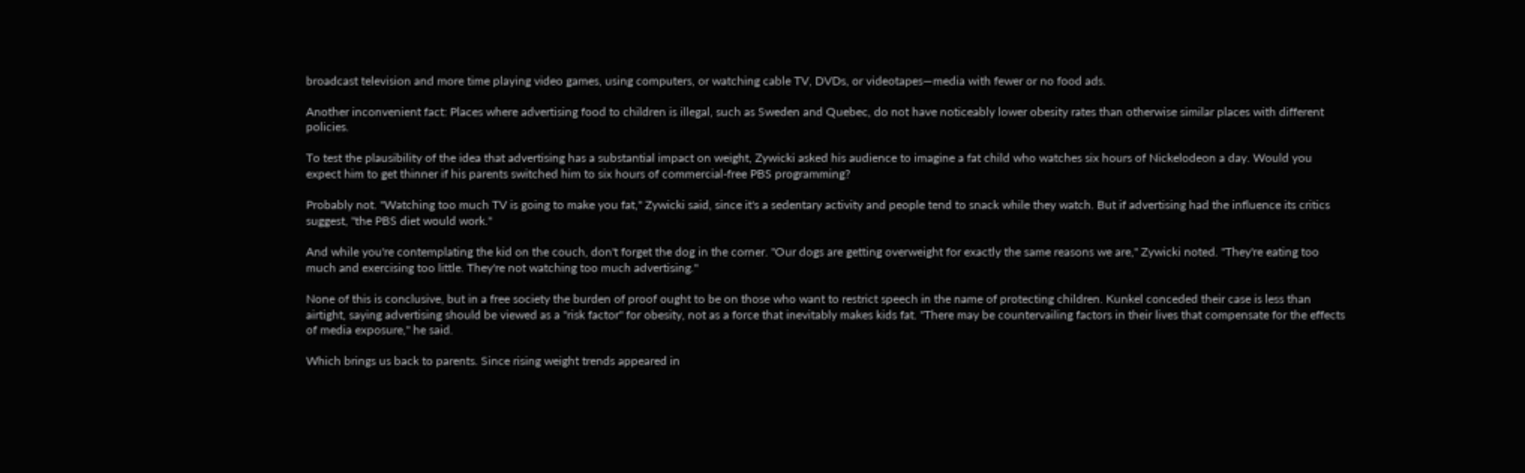broadcast television and more time playing video games, using computers, or watching cable TV, DVDs, or videotapes—media with fewer or no food ads.

Another inconvenient fact: Places where advertising food to children is illegal, such as Sweden and Quebec, do not have noticeably lower obesity rates than otherwise similar places with different policies.

To test the plausibility of the idea that advertising has a substantial impact on weight, Zywicki asked his audience to imagine a fat child who watches six hours of Nickelodeon a day. Would you expect him to get thinner if his parents switched him to six hours of commercial-free PBS programming?

Probably not. "Watching too much TV is going to make you fat," Zywicki said, since it's a sedentary activity and people tend to snack while they watch. But if advertising had the influence its critics suggest, "the PBS diet would work."

And while you're contemplating the kid on the couch, don't forget the dog in the corner. "Our dogs are getting overweight for exactly the same reasons we are," Zywicki noted. "They're eating too much and exercising too little. They're not watching too much advertising."

None of this is conclusive, but in a free society the burden of proof ought to be on those who want to restrict speech in the name of protecting children. Kunkel conceded their case is less than airtight, saying advertising should be viewed as a "risk factor" for obesity, not as a force that inevitably makes kids fat. "There may be countervailing factors in their lives that compensate for the effects of media exposure," he said.

Which brings us back to parents. Since rising weight trends appeared in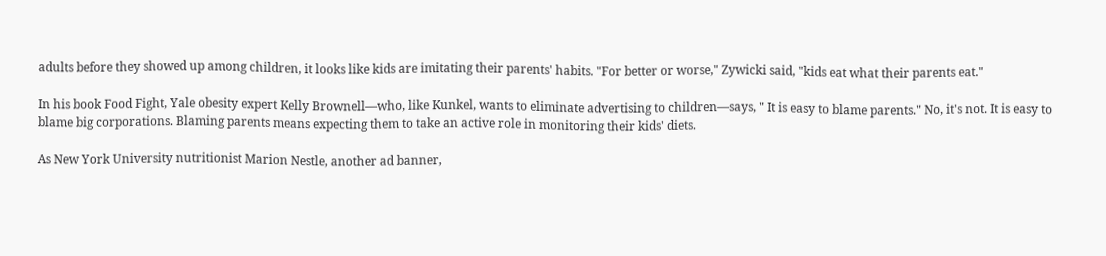adults before they showed up among children, it looks like kids are imitating their parents' habits. "For better or worse," Zywicki said, "kids eat what their parents eat."

In his book Food Fight, Yale obesity expert Kelly Brownell—who, like Kunkel, wants to eliminate advertising to children—says, " It is easy to blame parents." No, it's not. It is easy to blame big corporations. Blaming parents means expecting them to take an active role in monitoring their kids' diets.

As New York University nutritionist Marion Nestle, another ad banner,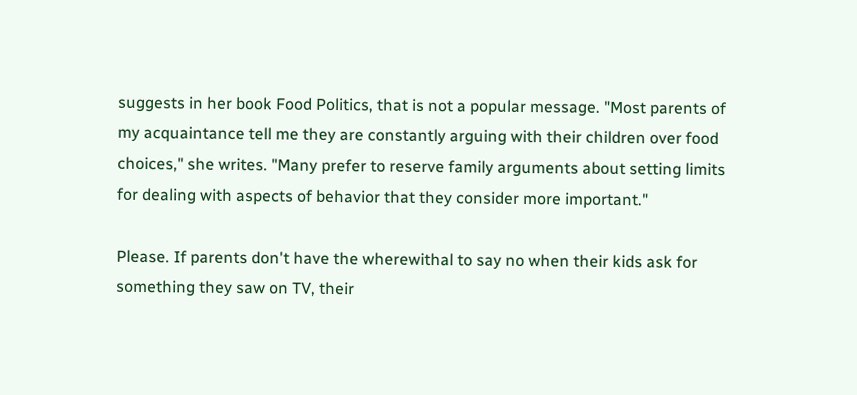suggests in her book Food Politics, that is not a popular message. "Most parents of my acquaintance tell me they are constantly arguing with their children over food choices," she writes. "Many prefer to reserve family arguments about setting limits for dealing with aspects of behavior that they consider more important."

Please. If parents don't have the wherewithal to say no when their kids ask for something they saw on TV, their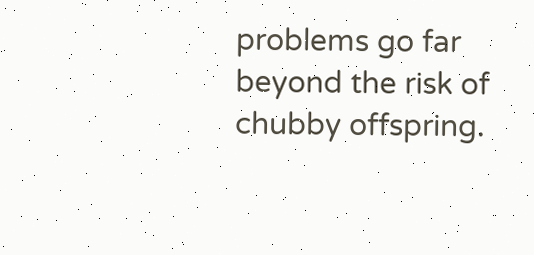problems go far beyond the risk of chubby offspring.